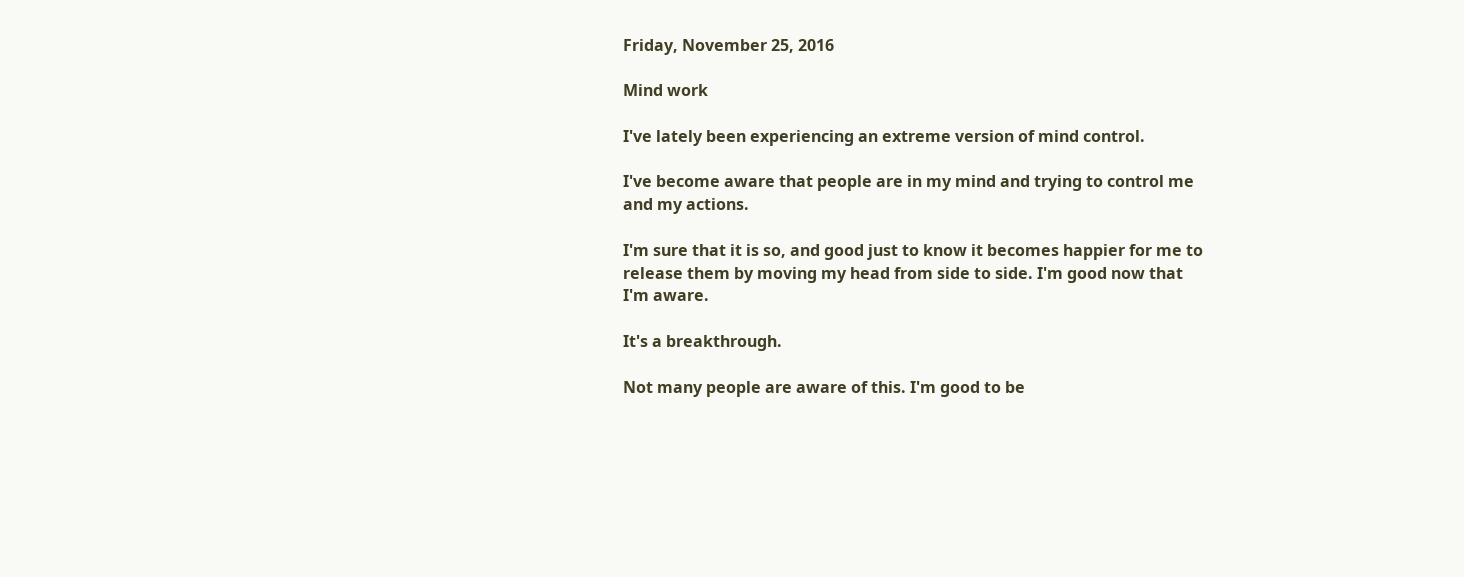Friday, November 25, 2016

Mind work

I've lately been experiencing an extreme version of mind control.

I've become aware that people are in my mind and trying to control me and my actions.

I'm sure that it is so, and good just to know it becomes happier for me to release them by moving my head from side to side. I'm good now that I'm aware.

It's a breakthrough.

Not many people are aware of this. I'm good to be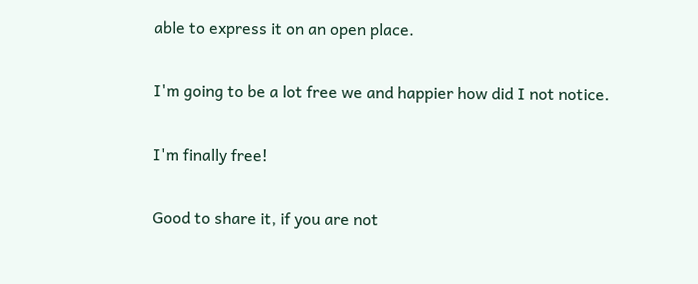able to express it on an open place.

I'm going to be a lot free we and happier how did I not notice.

I'm finally free!

Good to share it, if you are not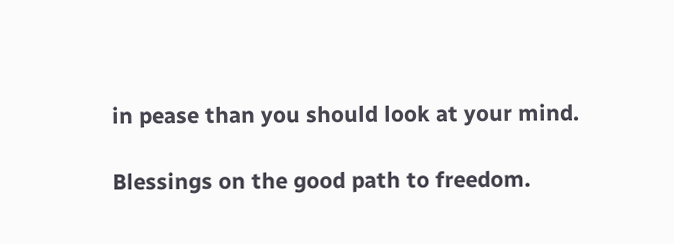in pease than you should look at your mind.

Blessings on the good path to freedom.